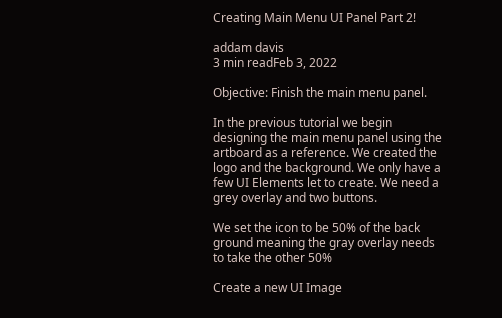Creating Main Menu UI Panel Part 2!

addam davis
3 min readFeb 3, 2022

Objective: Finish the main menu panel.

In the previous tutorial we begin designing the main menu panel using the artboard as a reference. We created the logo and the background. We only have a few UI Elements let to create. We need a grey overlay and two buttons.

We set the icon to be 50% of the back ground meaning the gray overlay needs to take the other 50%

Create a new UI Image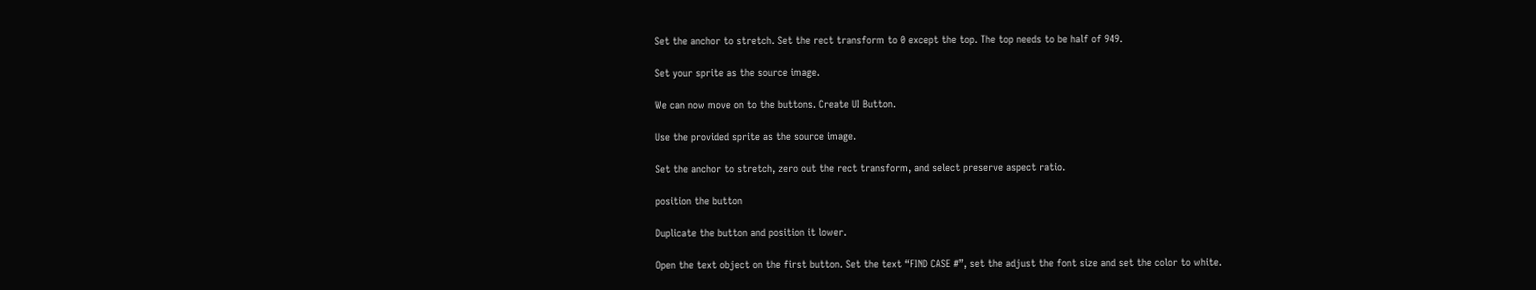Set the anchor to stretch. Set the rect transform to 0 except the top. The top needs to be half of 949.

Set your sprite as the source image.

We can now move on to the buttons. Create UI Button.

Use the provided sprite as the source image.

Set the anchor to stretch, zero out the rect transform, and select preserve aspect ratio.

position the button

Duplicate the button and position it lower.

Open the text object on the first button. Set the text “FIND CASE #”, set the adjust the font size and set the color to white.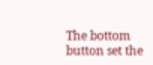The bottom button set the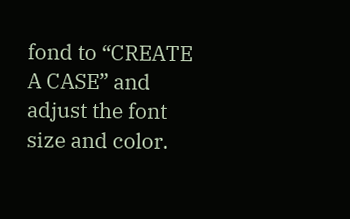fond to “CREATE A CASE” and adjust the font size and color.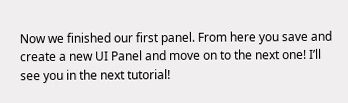Now we finished our first panel. From here you save and create a new UI Panel and move on to the next one! I’ll see you in the next tutorial!